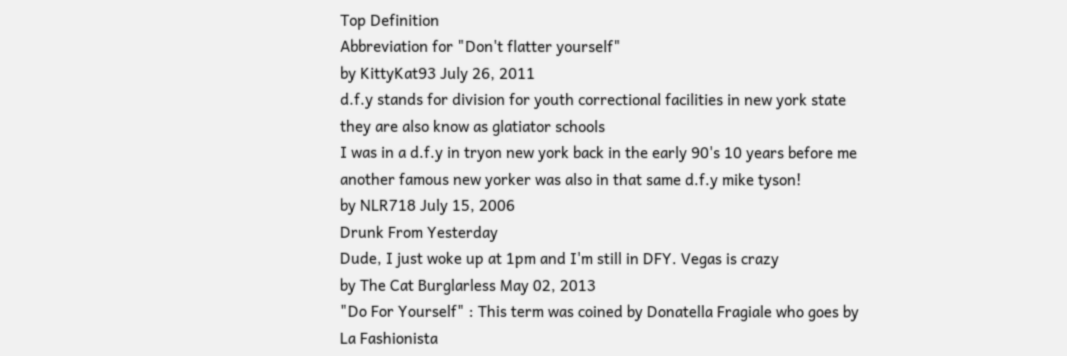Top Definition
Abbreviation for "Don't flatter yourself"
by KittyKat93 July 26, 2011
d.f.y stands for division for youth correctional facilities in new york state they are also know as glatiator schools
I was in a d.f.y in tryon new york back in the early 90's 10 years before me another famous new yorker was also in that same d.f.y mike tyson!
by NLR718 July 15, 2006
Drunk From Yesterday
Dude, I just woke up at 1pm and I'm still in DFY. Vegas is crazy
by The Cat Burglarless May 02, 2013
"Do For Yourself" : This term was coined by Donatella Fragiale who goes by La Fashionista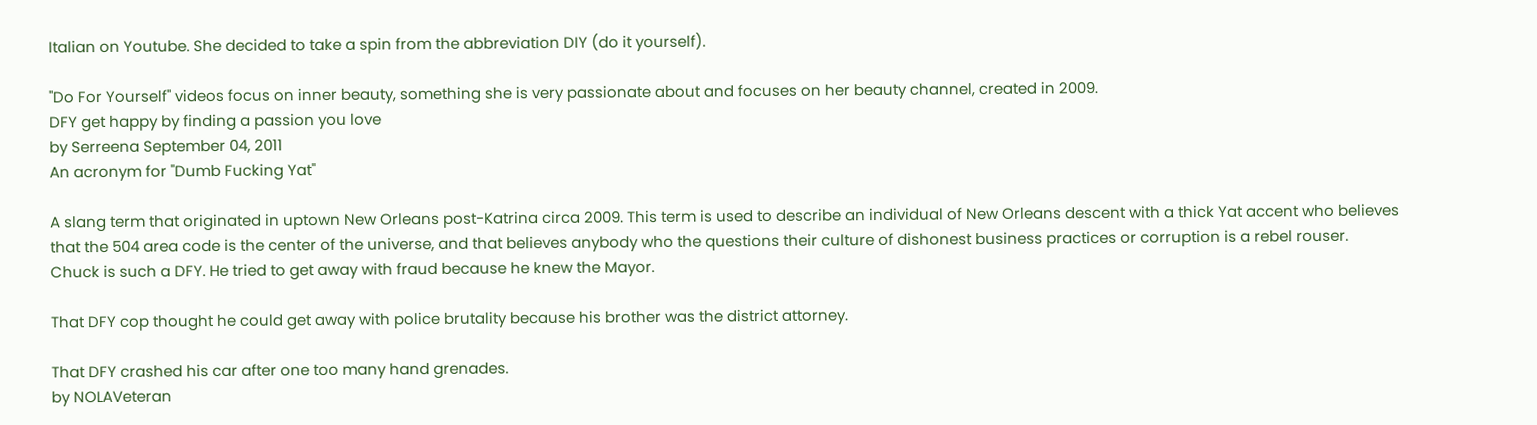Italian on Youtube. She decided to take a spin from the abbreviation DIY (do it yourself).

"Do For Yourself" videos focus on inner beauty, something she is very passionate about and focuses on her beauty channel, created in 2009.
DFY get happy by finding a passion you love
by Serreena September 04, 2011
An acronym for "Dumb Fucking Yat"

A slang term that originated in uptown New Orleans post-Katrina circa 2009. This term is used to describe an individual of New Orleans descent with a thick Yat accent who believes that the 504 area code is the center of the universe, and that believes anybody who the questions their culture of dishonest business practices or corruption is a rebel rouser.
Chuck is such a DFY. He tried to get away with fraud because he knew the Mayor.

That DFY cop thought he could get away with police brutality because his brother was the district attorney.

That DFY crashed his car after one too many hand grenades.
by NOLAVeteran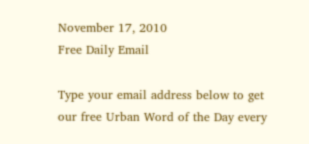November 17, 2010
Free Daily Email

Type your email address below to get our free Urban Word of the Day every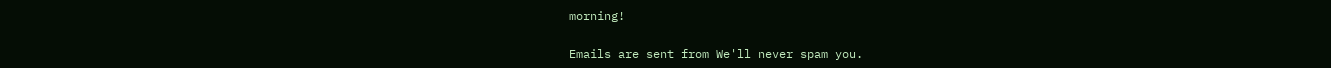morning!

Emails are sent from We'll never spam you.